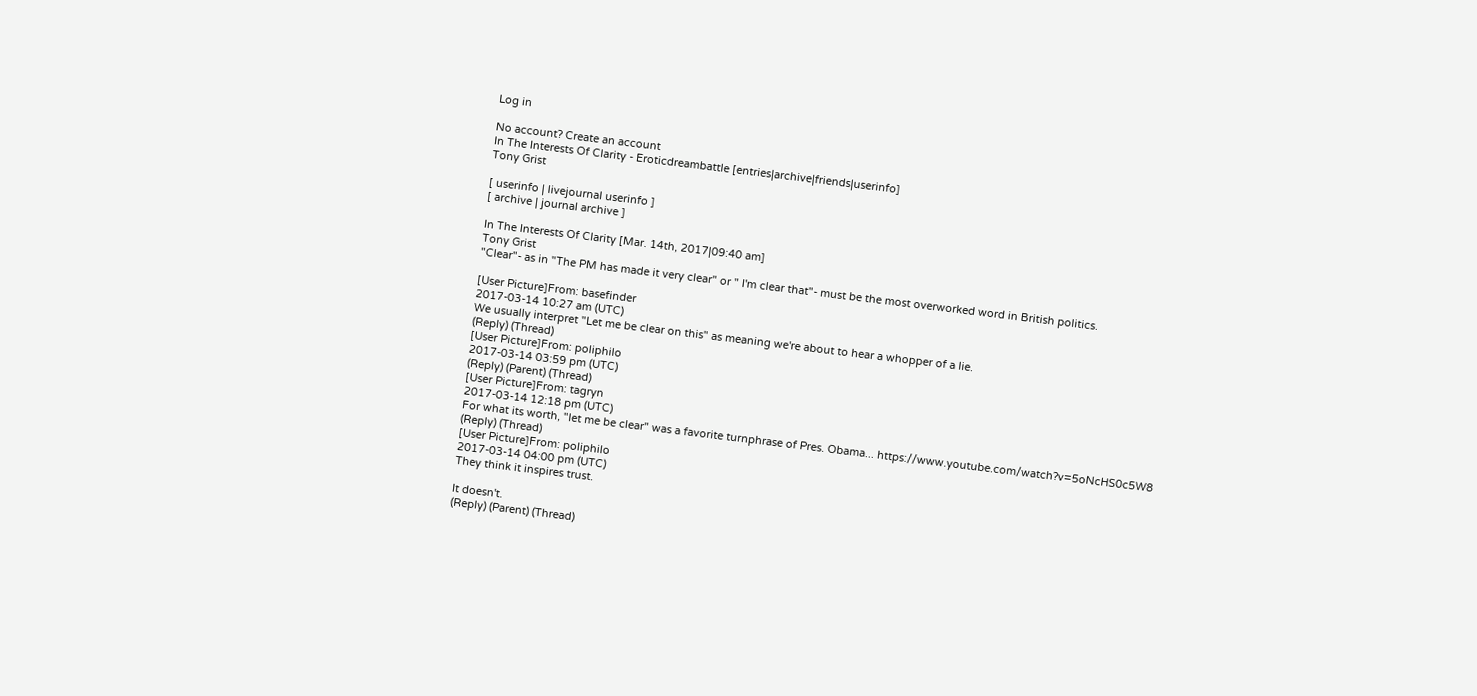Log in

No account? Create an account
In The Interests Of Clarity - Eroticdreambattle [entries|archive|friends|userinfo]
Tony Grist

[ userinfo | livejournal userinfo ]
[ archive | journal archive ]

In The Interests Of Clarity [Mar. 14th, 2017|09:40 am]
Tony Grist
"Clear"- as in "The PM has made it very clear" or " I'm clear that"- must be the most overworked word in British politics.

[User Picture]From: basefinder
2017-03-14 10:27 am (UTC)
We usually interpret "Let me be clear on this" as meaning we're about to hear a whopper of a lie.
(Reply) (Thread)
[User Picture]From: poliphilo
2017-03-14 03:59 pm (UTC)
(Reply) (Parent) (Thread)
[User Picture]From: tagryn
2017-03-14 12:18 pm (UTC)
For what its worth, "let me be clear" was a favorite turnphrase of Pres. Obama... https://www.youtube.com/watch?v=5oNcHS0c5W8
(Reply) (Thread)
[User Picture]From: poliphilo
2017-03-14 04:00 pm (UTC)
They think it inspires trust.

It doesn't.
(Reply) (Parent) (Thread)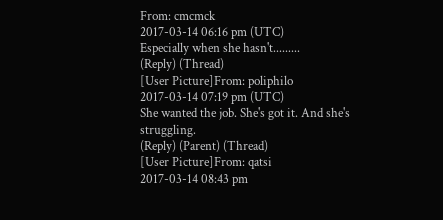From: cmcmck
2017-03-14 06:16 pm (UTC)
Especially when she hasn't.........
(Reply) (Thread)
[User Picture]From: poliphilo
2017-03-14 07:19 pm (UTC)
She wanted the job. She's got it. And she's struggling.
(Reply) (Parent) (Thread)
[User Picture]From: qatsi
2017-03-14 08:43 pm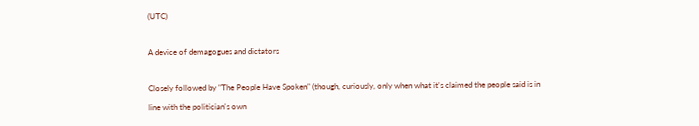(UTC)

A device of demagogues and dictators

Closely followed by "The People Have Spoken" (though, curiously, only when what it's claimed the people said is in line with the politician's own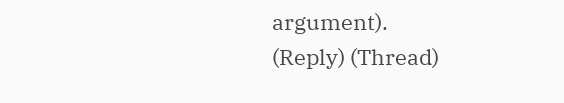argument).
(Reply) (Thread)